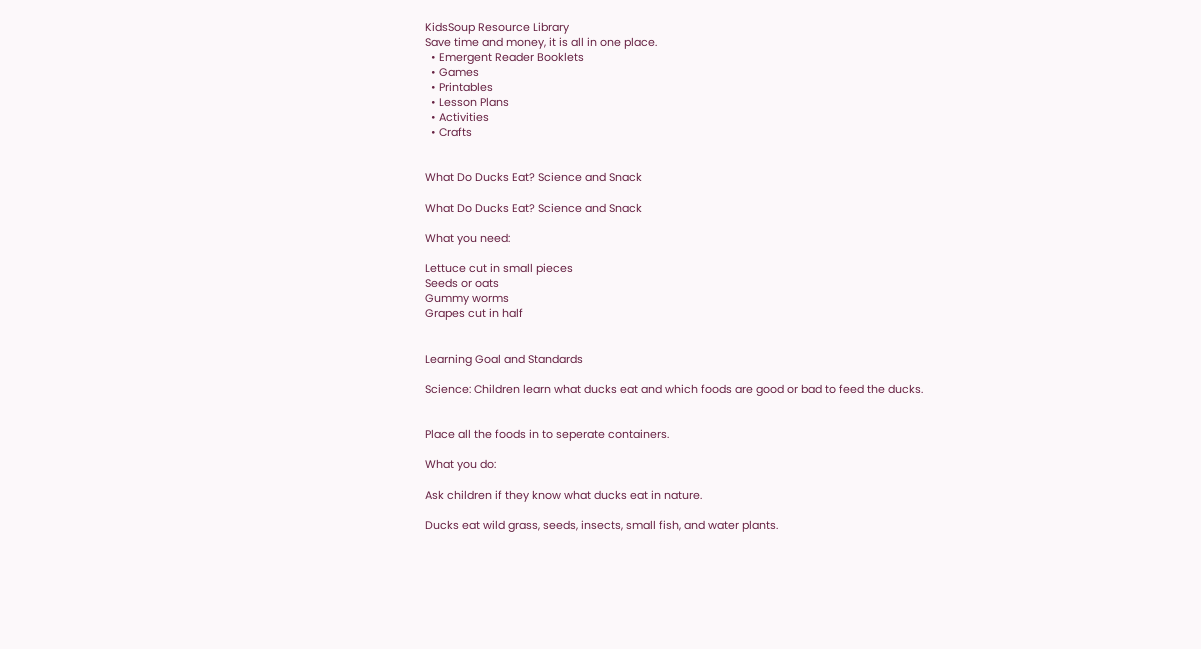KidsSoup Resource Library
Save time and money, it is all in one place.
  • Emergent Reader Booklets
  • Games
  • Printables
  • Lesson Plans
  • Activities
  • Crafts


What Do Ducks Eat? Science and Snack

What Do Ducks Eat? Science and Snack

What you need:

Lettuce cut in small pieces
Seeds or oats
Gummy worms
Grapes cut in half


Learning Goal and Standards

Science: Children learn what ducks eat and which foods are good or bad to feed the ducks.


Place all the foods in to seperate containers.

What you do:

Ask children if they know what ducks eat in nature.

Ducks eat wild grass, seeds, insects, small fish, and water plants.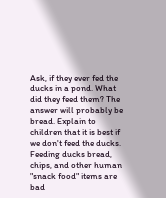Ask, if they ever fed the ducks in a pond. What did they feed them? The answer will probably be bread. Explain to children that it is best if we don't feed the ducks. Feeding ducks bread, chips, and other human "snack food" items are bad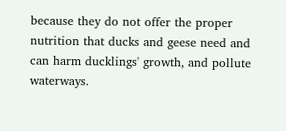because they do not offer the proper nutrition that ducks and geese need and can harm ducklings' growth, and pollute waterways.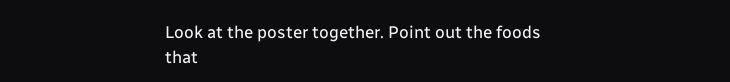Look at the poster together. Point out the foods that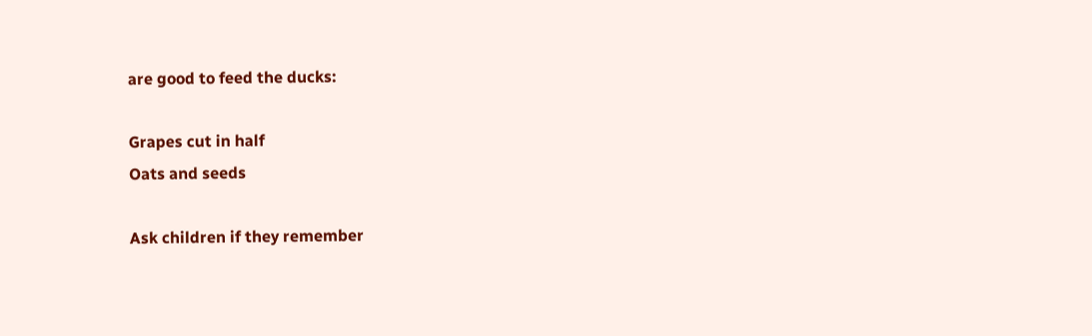are good to feed the ducks:

Grapes cut in half
Oats and seeds

Ask children if they remember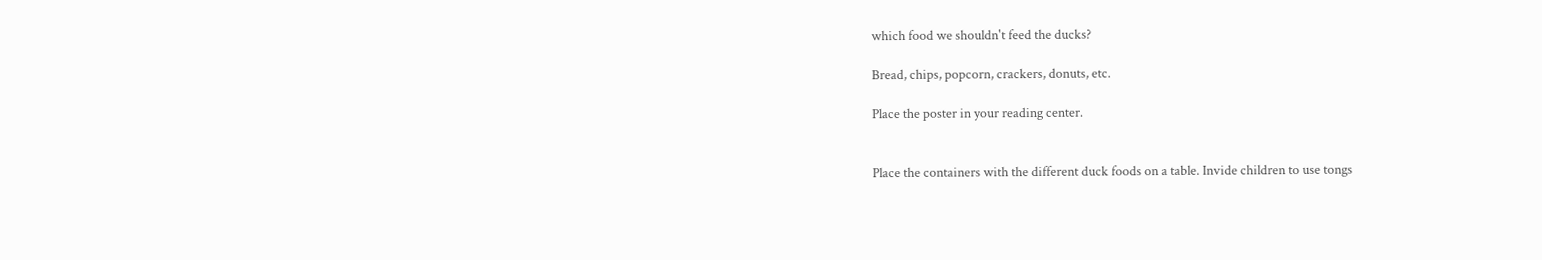which food we shouldn't feed the ducks?

Bread, chips, popcorn, crackers, donuts, etc.

Place the poster in your reading center.


Place the containers with the different duck foods on a table. Invide children to use tongs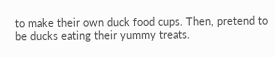to make their own duck food cups. Then, pretend to be ducks eating their yummy treats.